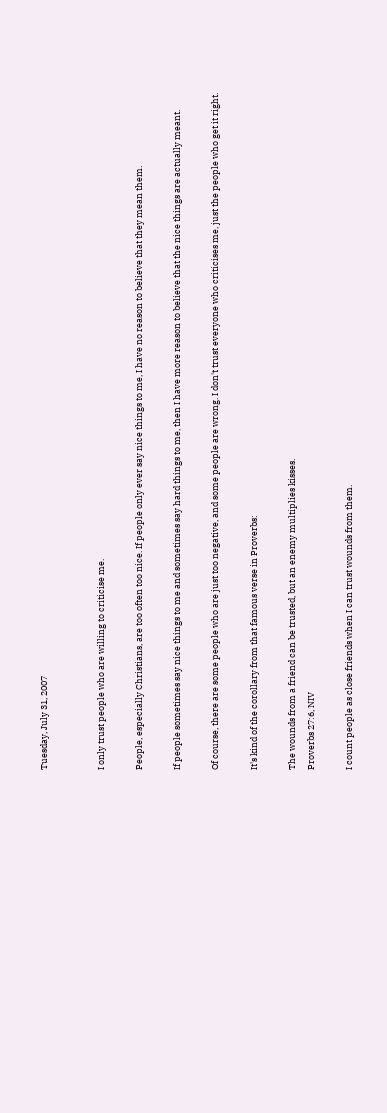Tuesday, July 31, 2007


I only trust people who are willing to criticise me.

People, especially Christians, are too often too nice. If people only ever say nice things to me, I have no reason to believe that they mean them.

If people sometimes say nice things to me and sometimes say hard things to me, then I have more reason to believe that the nice things are actually meant.

Of course, there are some people who are just too negative, and some people are wrong. I don't trust everyone who criticises me, just the people who get it right.

It's kind of the corollary from that famous verse in Proverbs:

The wounds from a friend can be trusted, but an enemy multiplies kisses.
Proverbs 27:6, NIV

I count people as close friends when I can trust wounds from them.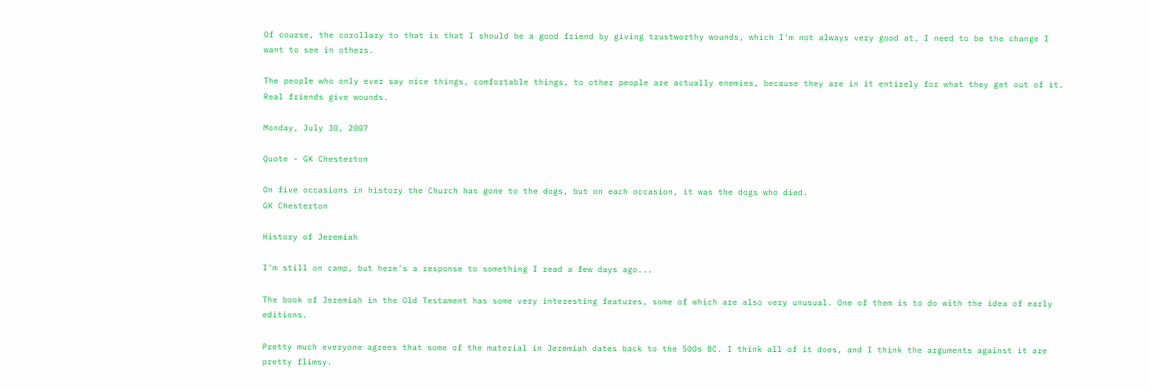Of course, the corollary to that is that I should be a good friend by giving trustworthy wounds, which I'm not always very good at. I need to be the change I want to see in others.

The people who only ever say nice things, comfortable things, to other people are actually enemies, because they are in it entirely for what they get out of it. Real friends give wounds.

Monday, July 30, 2007

Quote - GK Chesterton

On five occasions in history the Church has gone to the dogs, but on each occasion, it was the dogs who died.
GK Chesterton

History of Jeremiah

I'm still on camp, but here's a response to something I read a few days ago...

The book of Jeremiah in the Old Testament has some very interesting features, some of which are also very unusual. One of them is to do with the idea of early editions.

Pretty much everyone agrees that some of the material in Jeremiah dates back to the 500s BC. I think all of it does, and I think the arguments against it are pretty flimsy.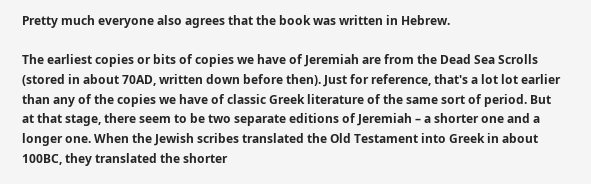Pretty much everyone also agrees that the book was written in Hebrew.

The earliest copies or bits of copies we have of Jeremiah are from the Dead Sea Scrolls (stored in about 70AD, written down before then). Just for reference, that's a lot lot earlier than any of the copies we have of classic Greek literature of the same sort of period. But at that stage, there seem to be two separate editions of Jeremiah – a shorter one and a longer one. When the Jewish scribes translated the Old Testament into Greek in about 100BC, they translated the shorter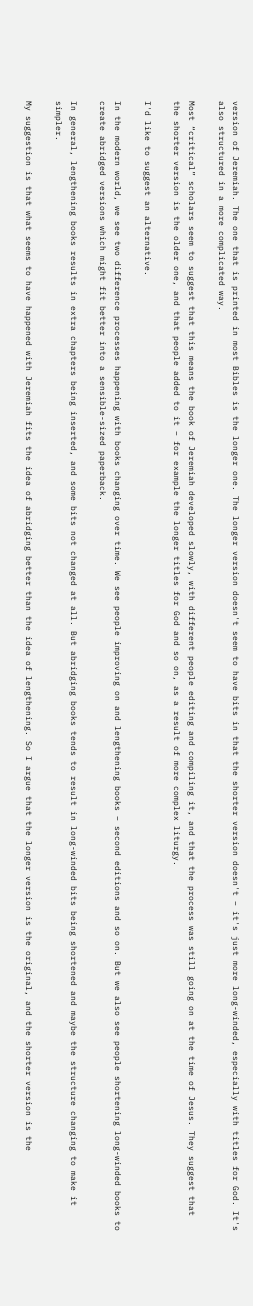version of Jeremiah. The one that is printed in most Bibles is the longer one. The longer version doesn't seem to have bits in that the shorter version doesn't – it's just more long-winded, especially with titles for God. It's also structured in a more complicated way.

Most “critical” scholars seem to suggest that this means the book of Jeremiah developed slowly, with different people editing and compiling it, and that the process was still going on at the time of Jesus. They suggest that the shorter version is the older one, and that people added to it – for example the longer titles for God and so on, as a result of more complex liturgy.

I'd like to suggest an alternative.

In the modern world, we see two difference processes happening with books changing over time. We see people improving on and lengthening books – second editions and so on. But we also see people shortening long-winded books to create abridged versions which might fit better into a sensible-sized paperback.

In general, lengthening books results in extra chapters being inserted, and some bits not changed at all. But abridging books tends to result in long-winded bits being shortened and maybe the structure changing to make it simpler.

My suggestion is that what seems to have happened with Jeremiah fits the idea of abridging better than the idea of lengthening. So I argue that the longer version is the original, and the shorter version is the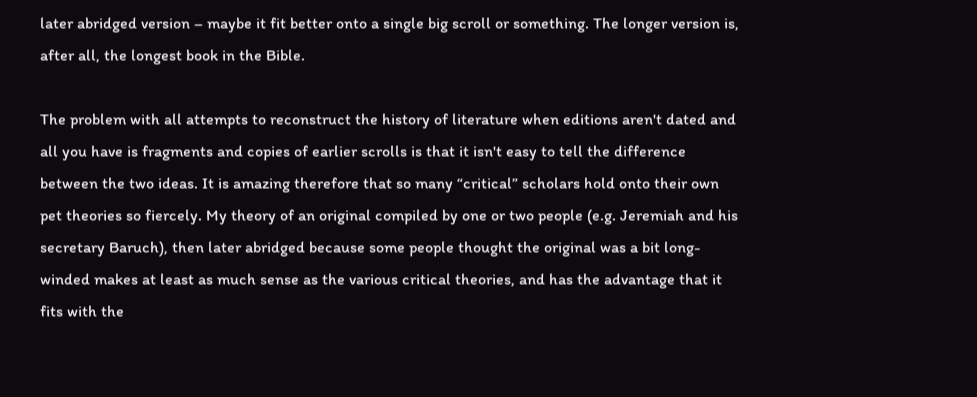later abridged version – maybe it fit better onto a single big scroll or something. The longer version is, after all, the longest book in the Bible.

The problem with all attempts to reconstruct the history of literature when editions aren't dated and all you have is fragments and copies of earlier scrolls is that it isn't easy to tell the difference between the two ideas. It is amazing therefore that so many “critical” scholars hold onto their own pet theories so fiercely. My theory of an original compiled by one or two people (e.g. Jeremiah and his secretary Baruch), then later abridged because some people thought the original was a bit long-winded makes at least as much sense as the various critical theories, and has the advantage that it fits with the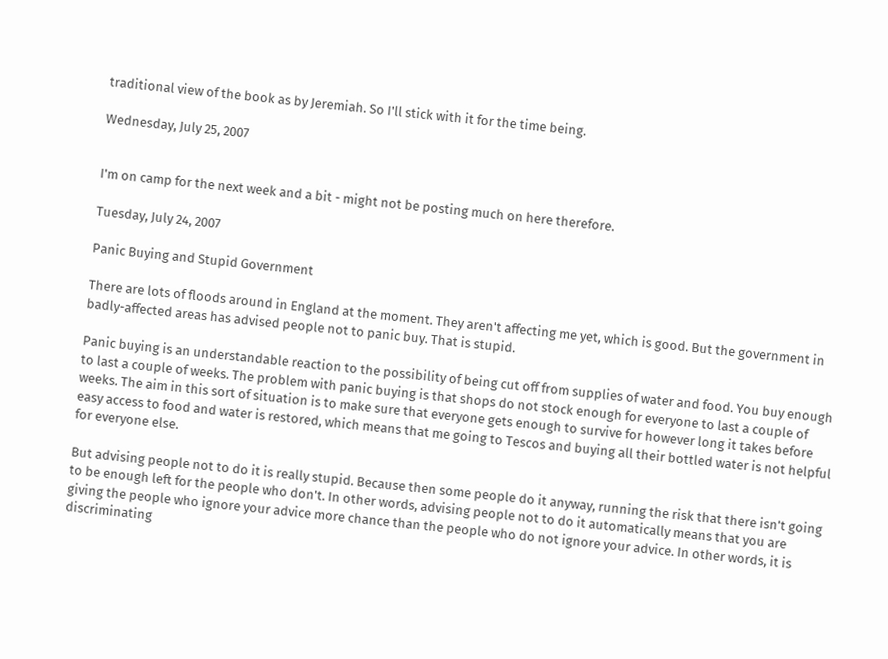traditional view of the book as by Jeremiah. So I'll stick with it for the time being.

Wednesday, July 25, 2007


I'm on camp for the next week and a bit - might not be posting much on here therefore.

Tuesday, July 24, 2007

Panic Buying and Stupid Government

There are lots of floods around in England at the moment. They aren't affecting me yet, which is good. But the government in badly-affected areas has advised people not to panic buy. That is stupid.

Panic buying is an understandable reaction to the possibility of being cut off from supplies of water and food. You buy enough to last a couple of weeks. The problem with panic buying is that shops do not stock enough for everyone to last a couple of weeks. The aim in this sort of situation is to make sure that everyone gets enough to survive for however long it takes before easy access to food and water is restored, which means that me going to Tescos and buying all their bottled water is not helpful for everyone else.

But advising people not to do it is really stupid. Because then some people do it anyway, running the risk that there isn't going to be enough left for the people who don't. In other words, advising people not to do it automatically means that you are giving the people who ignore your advice more chance than the people who do not ignore your advice. In other words, it is discriminating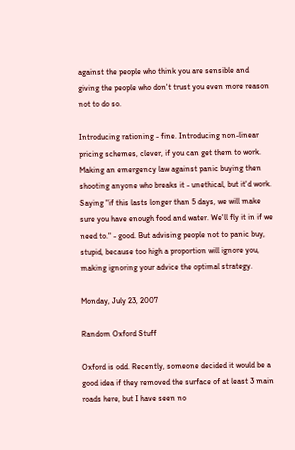against the people who think you are sensible and giving the people who don't trust you even more reason not to do so.

Introducing rationing - fine. Introducing non-linear pricing schemes, clever, if you can get them to work. Making an emergency law against panic buying then shooting anyone who breaks it - unethical, but it'd work. Saying "if this lasts longer than 5 days, we will make sure you have enough food and water. We'll fly it in if we need to." - good. But advising people not to panic buy, stupid, because too high a proportion will ignore you, making ignoring your advice the optimal strategy.

Monday, July 23, 2007

Random Oxford Stuff

Oxford is odd. Recently, someone decided it would be a good idea if they removed the surface of at least 3 main roads here, but I have seen no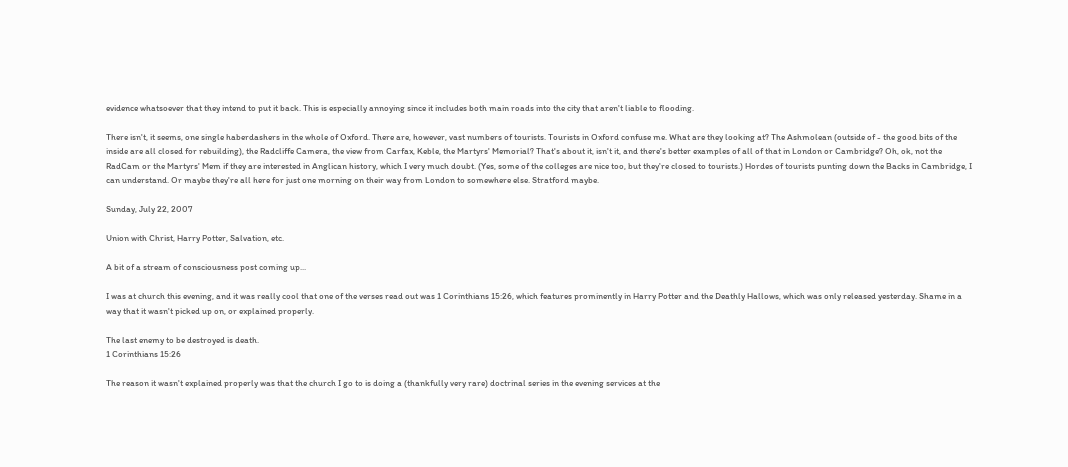evidence whatsoever that they intend to put it back. This is especially annoying since it includes both main roads into the city that aren't liable to flooding.

There isn't, it seems, one single haberdashers in the whole of Oxford. There are, however, vast numbers of tourists. Tourists in Oxford confuse me. What are they looking at? The Ashmolean (outside of - the good bits of the inside are all closed for rebuilding), the Radcliffe Camera, the view from Carfax, Keble, the Martyrs' Memorial? That's about it, isn't it, and there's better examples of all of that in London or Cambridge? Oh, ok, not the RadCam or the Martyrs' Mem if they are interested in Anglican history, which I very much doubt. (Yes, some of the colleges are nice too, but they're closed to tourists.) Hordes of tourists punting down the Backs in Cambridge, I can understand. Or maybe they're all here for just one morning on their way from London to somewhere else. Stratford maybe.

Sunday, July 22, 2007

Union with Christ, Harry Potter, Salvation, etc.

A bit of a stream of consciousness post coming up...

I was at church this evening, and it was really cool that one of the verses read out was 1 Corinthians 15:26, which features prominently in Harry Potter and the Deathly Hallows, which was only released yesterday. Shame in a way that it wasn't picked up on, or explained properly.

The last enemy to be destroyed is death.
1 Corinthians 15:26

The reason it wasn't explained properly was that the church I go to is doing a (thankfully very rare) doctrinal series in the evening services at the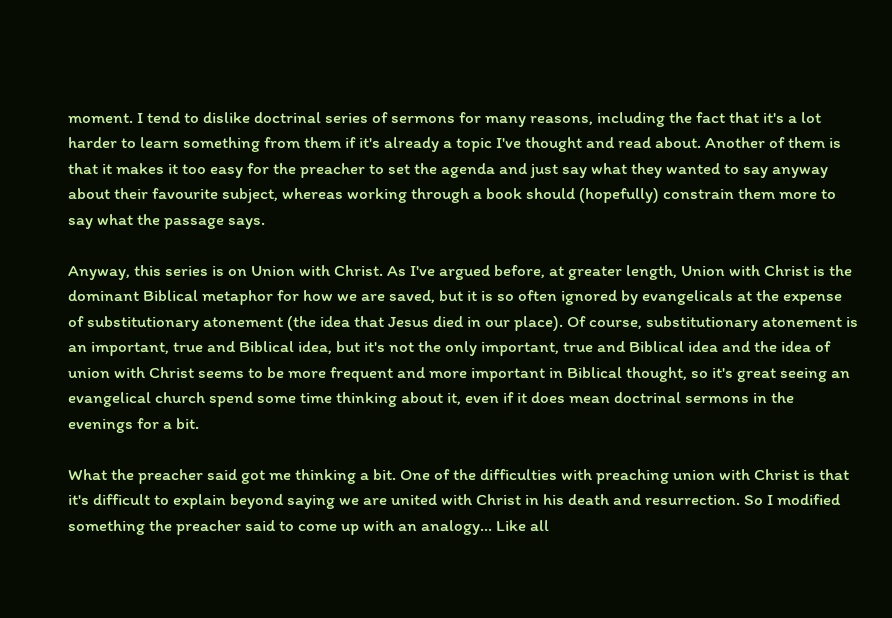moment. I tend to dislike doctrinal series of sermons for many reasons, including the fact that it's a lot harder to learn something from them if it's already a topic I've thought and read about. Another of them is that it makes it too easy for the preacher to set the agenda and just say what they wanted to say anyway about their favourite subject, whereas working through a book should (hopefully) constrain them more to say what the passage says.

Anyway, this series is on Union with Christ. As I've argued before, at greater length, Union with Christ is the dominant Biblical metaphor for how we are saved, but it is so often ignored by evangelicals at the expense of substitutionary atonement (the idea that Jesus died in our place). Of course, substitutionary atonement is an important, true and Biblical idea, but it's not the only important, true and Biblical idea and the idea of union with Christ seems to be more frequent and more important in Biblical thought, so it's great seeing an evangelical church spend some time thinking about it, even if it does mean doctrinal sermons in the evenings for a bit.

What the preacher said got me thinking a bit. One of the difficulties with preaching union with Christ is that it's difficult to explain beyond saying we are united with Christ in his death and resurrection. So I modified something the preacher said to come up with an analogy... Like all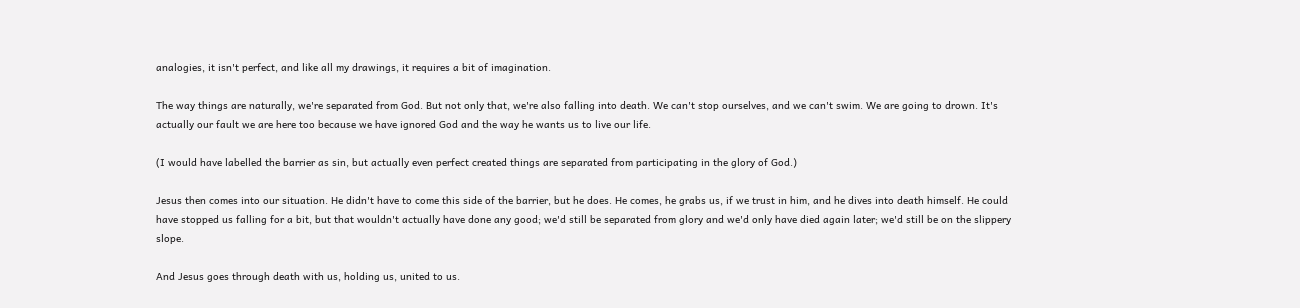analogies, it isn't perfect, and like all my drawings, it requires a bit of imagination.

The way things are naturally, we're separated from God. But not only that, we're also falling into death. We can't stop ourselves, and we can't swim. We are going to drown. It's actually our fault we are here too because we have ignored God and the way he wants us to live our life.

(I would have labelled the barrier as sin, but actually even perfect created things are separated from participating in the glory of God.)

Jesus then comes into our situation. He didn't have to come this side of the barrier, but he does. He comes, he grabs us, if we trust in him, and he dives into death himself. He could have stopped us falling for a bit, but that wouldn't actually have done any good; we'd still be separated from glory and we'd only have died again later; we'd still be on the slippery slope.

And Jesus goes through death with us, holding us, united to us.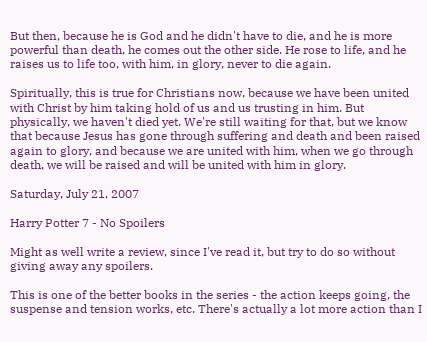But then, because he is God and he didn't have to die, and he is more powerful than death, he comes out the other side. He rose to life, and he raises us to life too, with him, in glory, never to die again.

Spiritually, this is true for Christians now, because we have been united with Christ by him taking hold of us and us trusting in him. But physically, we haven't died yet. We're still waiting for that, but we know that because Jesus has gone through suffering and death and been raised again to glory, and because we are united with him, when we go through death, we will be raised and will be united with him in glory.

Saturday, July 21, 2007

Harry Potter 7 - No Spoilers

Might as well write a review, since I've read it, but try to do so without giving away any spoilers.

This is one of the better books in the series - the action keeps going, the suspense and tension works, etc. There's actually a lot more action than I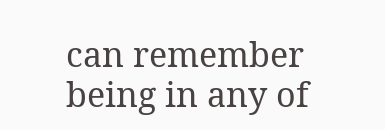can remember being in any of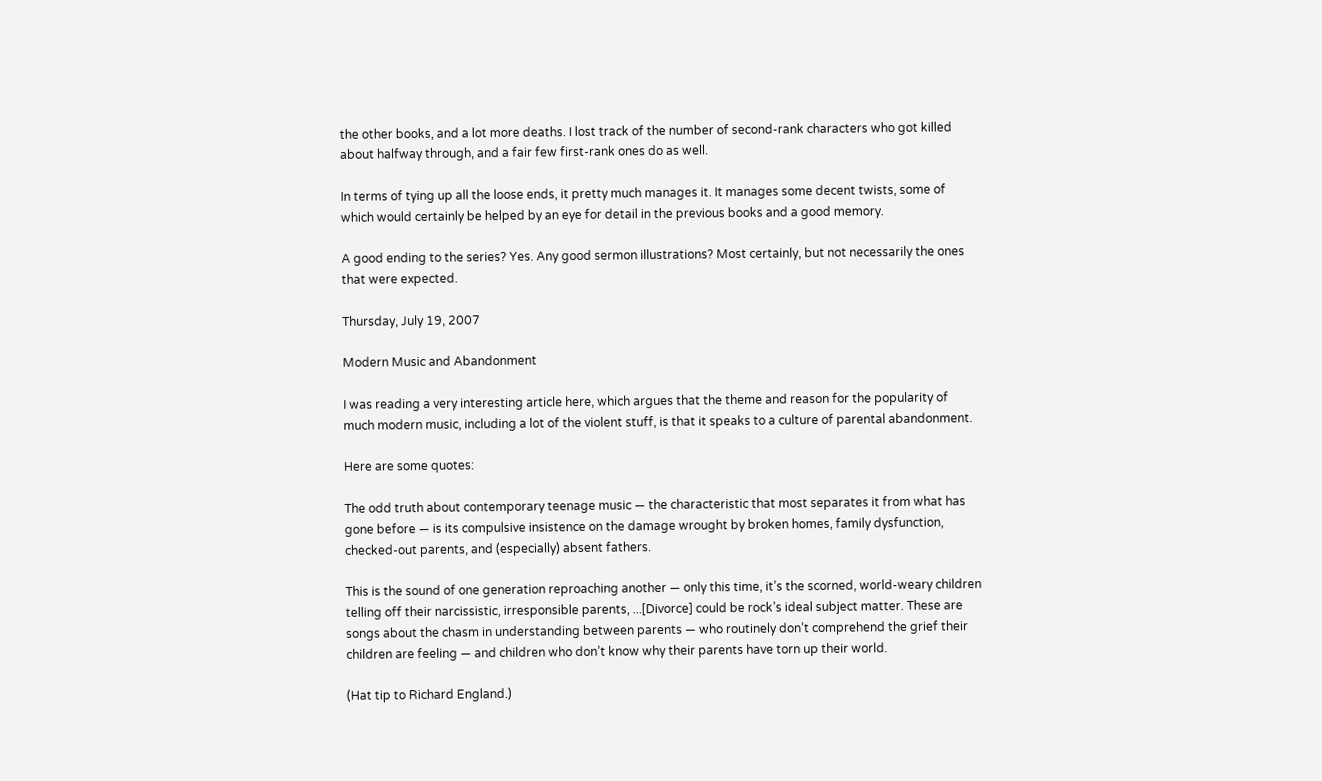the other books, and a lot more deaths. I lost track of the number of second-rank characters who got killed about halfway through, and a fair few first-rank ones do as well.

In terms of tying up all the loose ends, it pretty much manages it. It manages some decent twists, some of which would certainly be helped by an eye for detail in the previous books and a good memory.

A good ending to the series? Yes. Any good sermon illustrations? Most certainly, but not necessarily the ones that were expected.

Thursday, July 19, 2007

Modern Music and Abandonment

I was reading a very interesting article here, which argues that the theme and reason for the popularity of much modern music, including a lot of the violent stuff, is that it speaks to a culture of parental abandonment.

Here are some quotes:

The odd truth about contemporary teenage music — the characteristic that most separates it from what has gone before — is its compulsive insistence on the damage wrought by broken homes, family dysfunction, checked-out parents, and (especially) absent fathers.

This is the sound of one generation reproaching another — only this time, it’s the scorned, world-weary children telling off their narcissistic, irresponsible parents, ...[Divorce] could be rock’s ideal subject matter. These are songs about the chasm in understanding between parents — who routinely don’t comprehend the grief their children are feeling — and children who don’t know why their parents have torn up their world.

(Hat tip to Richard England.)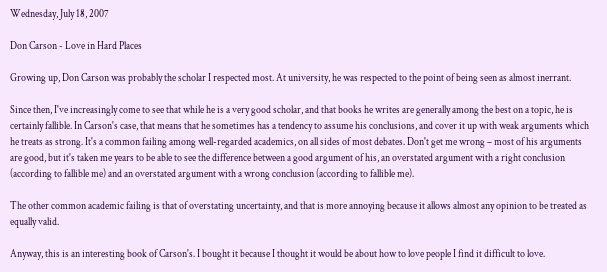Wednesday, July 18, 2007

Don Carson - Love in Hard Places

Growing up, Don Carson was probably the scholar I respected most. At university, he was respected to the point of being seen as almost inerrant.

Since then, I've increasingly come to see that while he is a very good scholar, and that books he writes are generally among the best on a topic, he is certainly fallible. In Carson's case, that means that he sometimes has a tendency to assume his conclusions, and cover it up with weak arguments which he treats as strong. It's a common failing among well-regarded academics, on all sides of most debates. Don't get me wrong – most of his arguments are good, but it's taken me years to be able to see the difference between a good argument of his, an overstated argument with a right conclusion (according to fallible me) and an overstated argument with a wrong conclusion (according to fallible me).

The other common academic failing is that of overstating uncertainty, and that is more annoying because it allows almost any opinion to be treated as equally valid.

Anyway, this is an interesting book of Carson's. I bought it because I thought it would be about how to love people I find it difficult to love.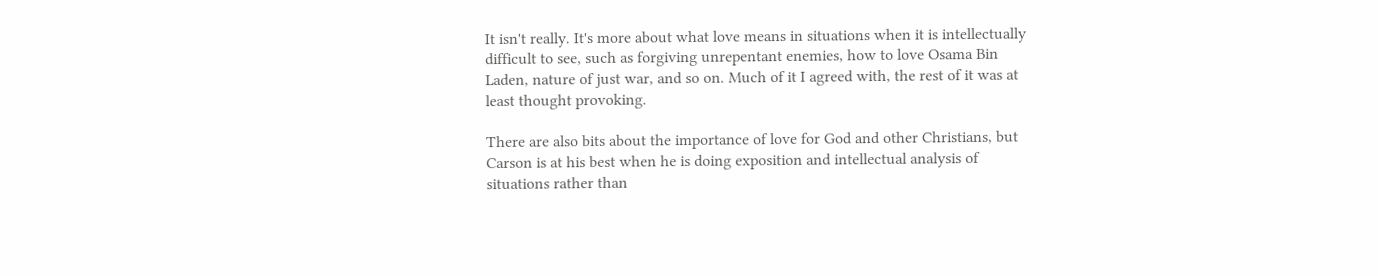It isn't really. It's more about what love means in situations when it is intellectually difficult to see, such as forgiving unrepentant enemies, how to love Osama Bin Laden, nature of just war, and so on. Much of it I agreed with, the rest of it was at least thought provoking.

There are also bits about the importance of love for God and other Christians, but Carson is at his best when he is doing exposition and intellectual analysis of situations rather than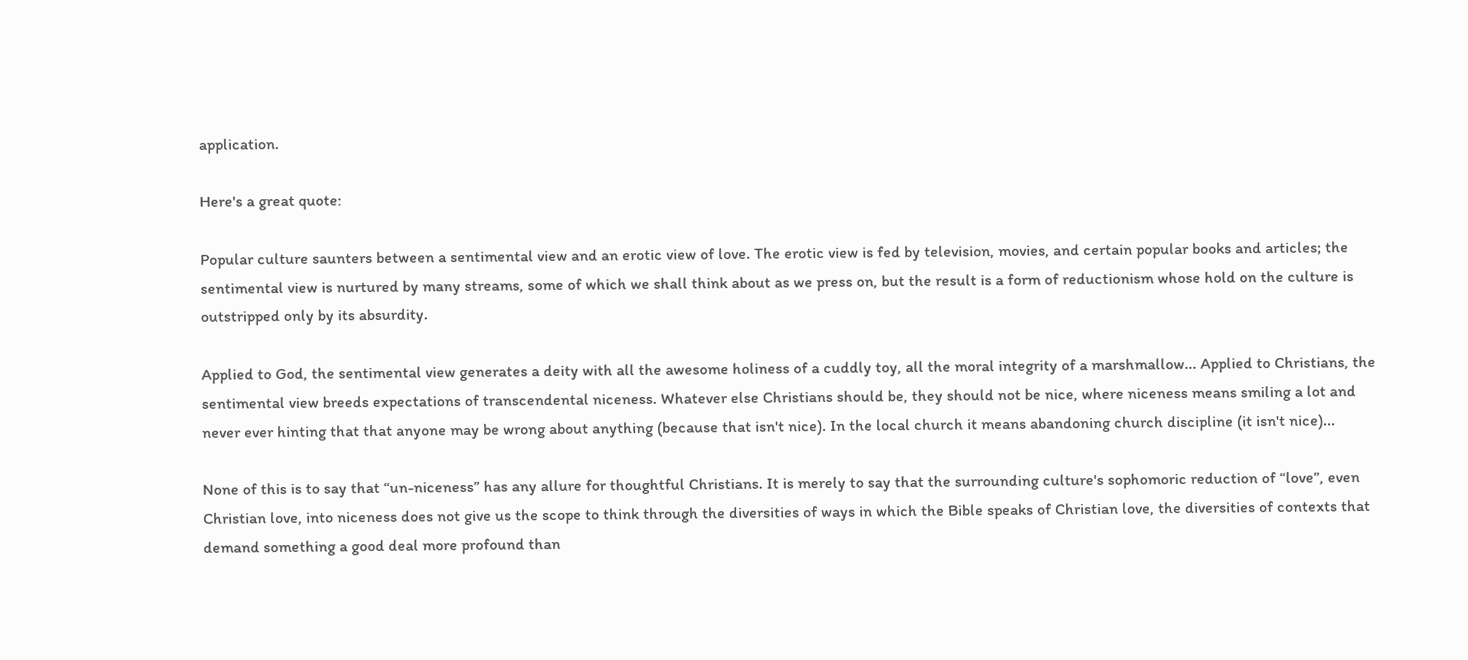application.

Here's a great quote:

Popular culture saunters between a sentimental view and an erotic view of love. The erotic view is fed by television, movies, and certain popular books and articles; the sentimental view is nurtured by many streams, some of which we shall think about as we press on, but the result is a form of reductionism whose hold on the culture is outstripped only by its absurdity.

Applied to God, the sentimental view generates a deity with all the awesome holiness of a cuddly toy, all the moral integrity of a marshmallow... Applied to Christians, the sentimental view breeds expectations of transcendental niceness. Whatever else Christians should be, they should not be nice, where niceness means smiling a lot and never ever hinting that that anyone may be wrong about anything (because that isn't nice). In the local church it means abandoning church discipline (it isn't nice)...

None of this is to say that “un-niceness” has any allure for thoughtful Christians. It is merely to say that the surrounding culture's sophomoric reduction of “love”, even Christian love, into niceness does not give us the scope to think through the diversities of ways in which the Bible speaks of Christian love, the diversities of contexts that demand something a good deal more profound than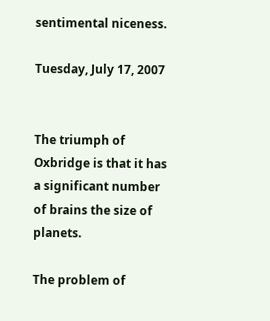sentimental niceness.

Tuesday, July 17, 2007


The triumph of Oxbridge is that it has a significant number of brains the size of planets.

The problem of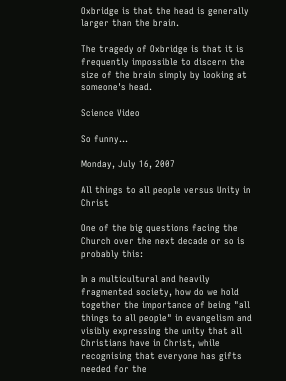Oxbridge is that the head is generally larger than the brain.

The tragedy of Oxbridge is that it is frequently impossible to discern the size of the brain simply by looking at someone's head.

Science Video

So funny...

Monday, July 16, 2007

All things to all people versus Unity in Christ

One of the big questions facing the Church over the next decade or so is probably this:

In a multicultural and heavily fragmented society, how do we hold together the importance of being "all things to all people" in evangelism and visibly expressing the unity that all Christians have in Christ, while recognising that everyone has gifts needed for the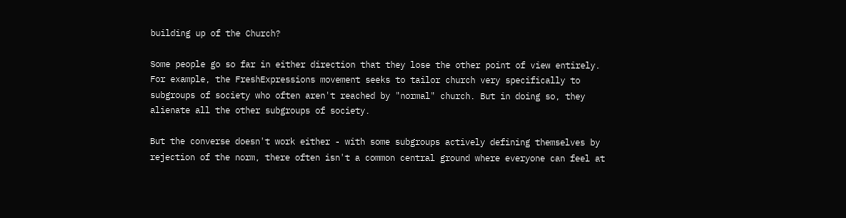building up of the Church?

Some people go so far in either direction that they lose the other point of view entirely. For example, the FreshExpressions movement seeks to tailor church very specifically to subgroups of society who often aren't reached by "normal" church. But in doing so, they alienate all the other subgroups of society.

But the converse doesn't work either - with some subgroups actively defining themselves by rejection of the norm, there often isn't a common central ground where everyone can feel at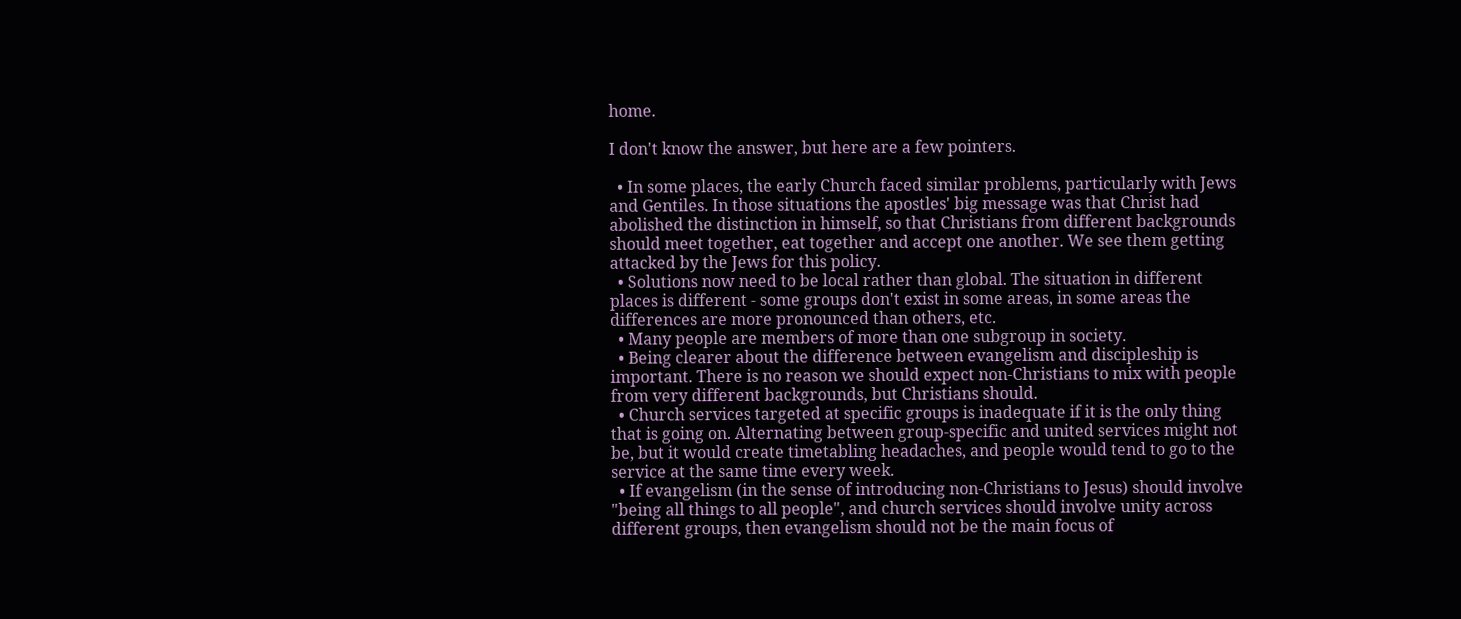home.

I don't know the answer, but here are a few pointers.

  • In some places, the early Church faced similar problems, particularly with Jews and Gentiles. In those situations the apostles' big message was that Christ had abolished the distinction in himself, so that Christians from different backgrounds should meet together, eat together and accept one another. We see them getting attacked by the Jews for this policy.
  • Solutions now need to be local rather than global. The situation in different places is different - some groups don't exist in some areas, in some areas the differences are more pronounced than others, etc.
  • Many people are members of more than one subgroup in society.
  • Being clearer about the difference between evangelism and discipleship is important. There is no reason we should expect non-Christians to mix with people from very different backgrounds, but Christians should.
  • Church services targeted at specific groups is inadequate if it is the only thing that is going on. Alternating between group-specific and united services might not be, but it would create timetabling headaches, and people would tend to go to the service at the same time every week.
  • If evangelism (in the sense of introducing non-Christians to Jesus) should involve "being all things to all people", and church services should involve unity across different groups, then evangelism should not be the main focus of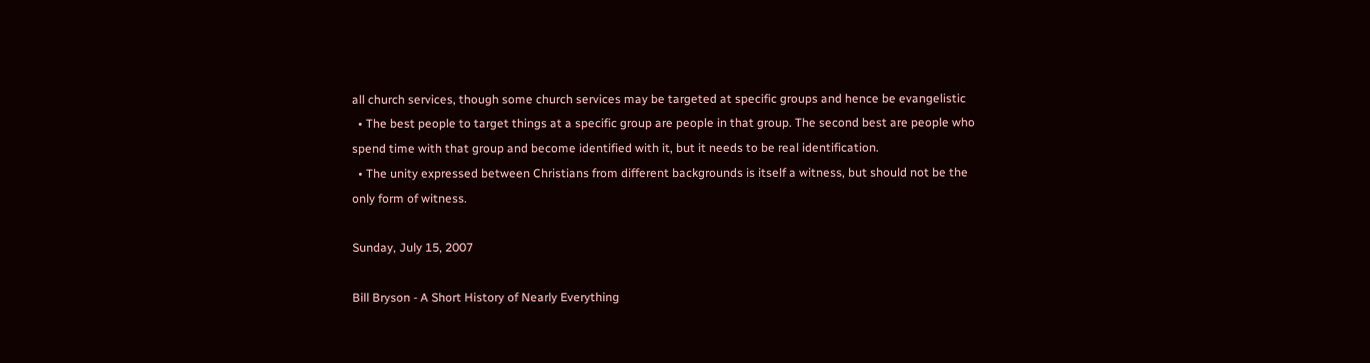all church services, though some church services may be targeted at specific groups and hence be evangelistic
  • The best people to target things at a specific group are people in that group. The second best are people who spend time with that group and become identified with it, but it needs to be real identification.
  • The unity expressed between Christians from different backgrounds is itself a witness, but should not be the only form of witness.

Sunday, July 15, 2007

Bill Bryson - A Short History of Nearly Everything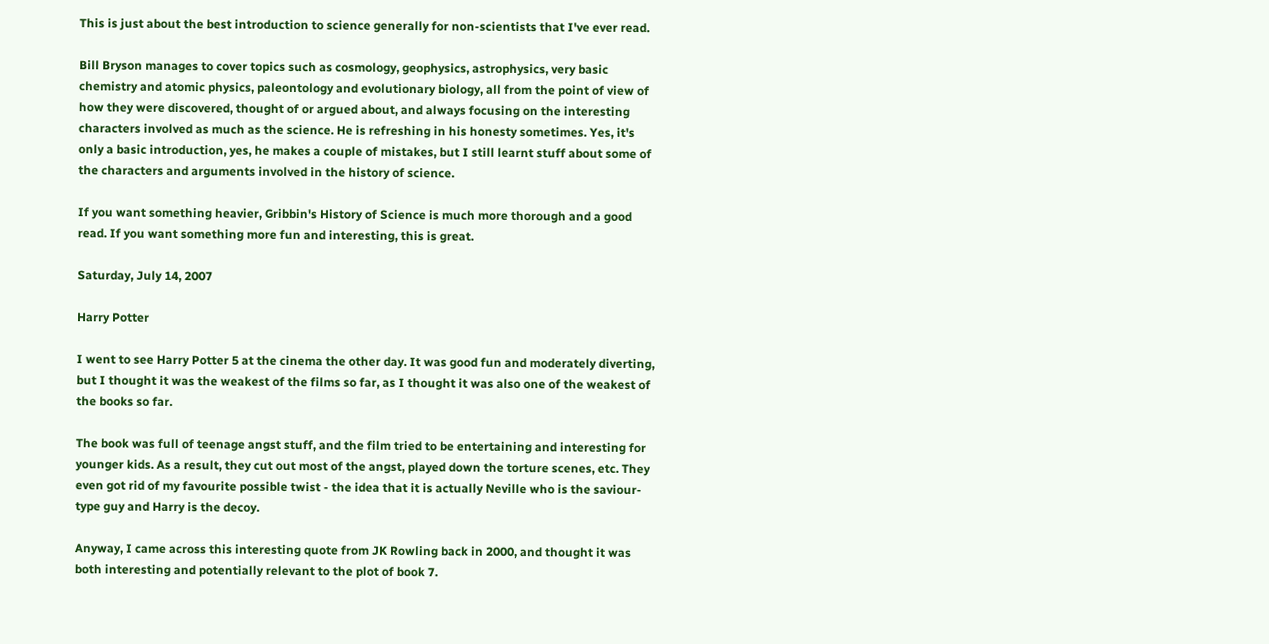This is just about the best introduction to science generally for non-scientists that I've ever read.

Bill Bryson manages to cover topics such as cosmology, geophysics, astrophysics, very basic chemistry and atomic physics, paleontology and evolutionary biology, all from the point of view of how they were discovered, thought of or argued about, and always focusing on the interesting characters involved as much as the science. He is refreshing in his honesty sometimes. Yes, it's only a basic introduction, yes, he makes a couple of mistakes, but I still learnt stuff about some of the characters and arguments involved in the history of science.

If you want something heavier, Gribbin's History of Science is much more thorough and a good read. If you want something more fun and interesting, this is great.

Saturday, July 14, 2007

Harry Potter

I went to see Harry Potter 5 at the cinema the other day. It was good fun and moderately diverting, but I thought it was the weakest of the films so far, as I thought it was also one of the weakest of the books so far.

The book was full of teenage angst stuff, and the film tried to be entertaining and interesting for younger kids. As a result, they cut out most of the angst, played down the torture scenes, etc. They even got rid of my favourite possible twist - the idea that it is actually Neville who is the saviour-type guy and Harry is the decoy.

Anyway, I came across this interesting quote from JK Rowling back in 2000, and thought it was both interesting and potentially relevant to the plot of book 7.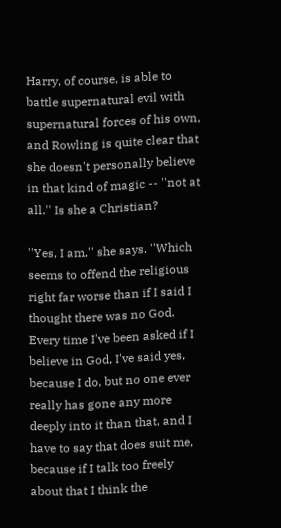Harry, of course, is able to battle supernatural evil with supernatural forces of his own, and Rowling is quite clear that she doesn't personally believe in that kind of magic -- ''not at all.'' Is she a Christian?

''Yes, I am,'' she says. ''Which seems to offend the religious right far worse than if I said I thought there was no God. Every time I've been asked if I believe in God, I've said yes, because I do, but no one ever really has gone any more deeply into it than that, and I have to say that does suit me, because if I talk too freely about that I think the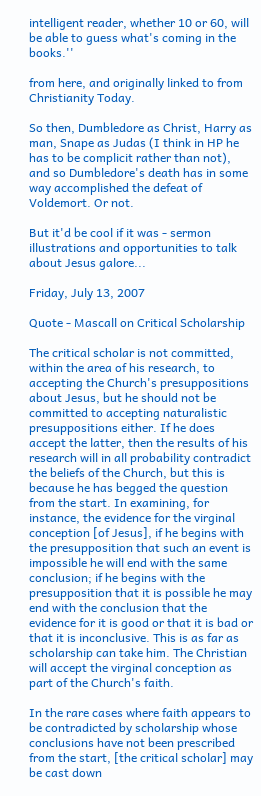intelligent reader, whether 10 or 60, will be able to guess what's coming in the books.''

from here, and originally linked to from Christianity Today.

So then, Dumbledore as Christ, Harry as man, Snape as Judas (I think in HP he has to be complicit rather than not), and so Dumbledore's death has in some way accomplished the defeat of Voldemort. Or not.

But it'd be cool if it was - sermon illustrations and opportunities to talk about Jesus galore...

Friday, July 13, 2007

Quote - Mascall on Critical Scholarship

The critical scholar is not committed, within the area of his research, to accepting the Church's presuppositions about Jesus, but he should not be committed to accepting naturalistic presuppositions either. If he does accept the latter, then the results of his research will in all probability contradict the beliefs of the Church, but this is because he has begged the question from the start. In examining, for instance, the evidence for the virginal conception [of Jesus], if he begins with the presupposition that such an event is impossible he will end with the same conclusion; if he begins with the presupposition that it is possible he may end with the conclusion that the evidence for it is good or that it is bad or that it is inconclusive. This is as far as scholarship can take him. The Christian will accept the virginal conception as part of the Church's faith.

In the rare cases where faith appears to be contradicted by scholarship whose conclusions have not been prescribed from the start, [the critical scholar] may be cast down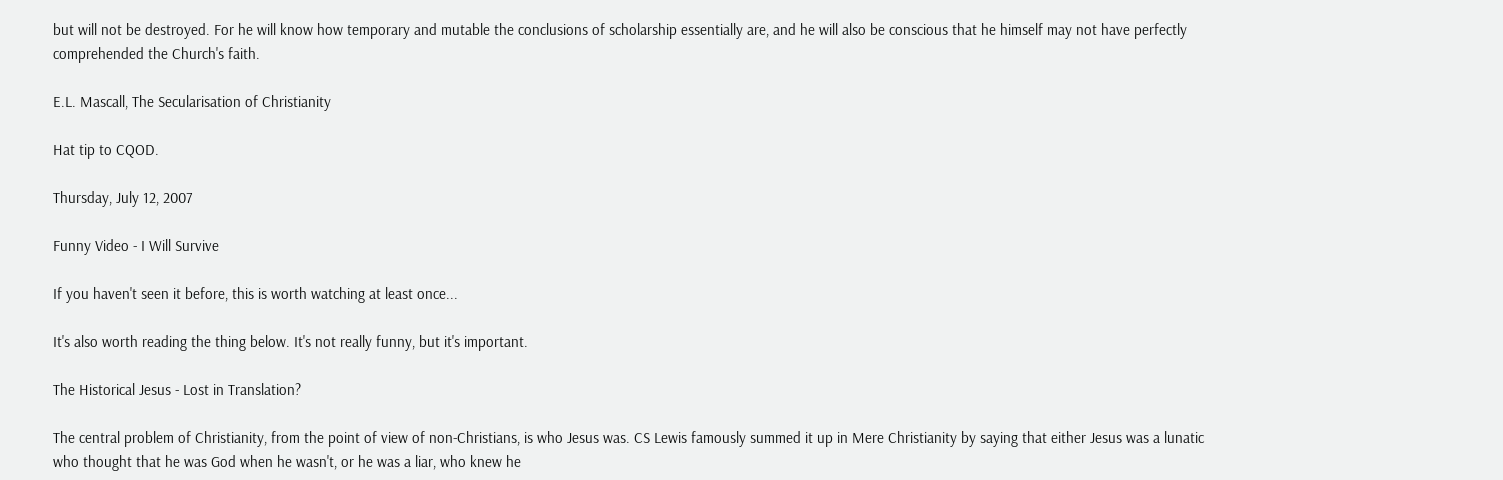but will not be destroyed. For he will know how temporary and mutable the conclusions of scholarship essentially are, and he will also be conscious that he himself may not have perfectly comprehended the Church's faith.

E.L. Mascall, The Secularisation of Christianity

Hat tip to CQOD.

Thursday, July 12, 2007

Funny Video - I Will Survive

If you haven't seen it before, this is worth watching at least once...

It's also worth reading the thing below. It's not really funny, but it's important.

The Historical Jesus - Lost in Translation?

The central problem of Christianity, from the point of view of non-Christians, is who Jesus was. CS Lewis famously summed it up in Mere Christianity by saying that either Jesus was a lunatic who thought that he was God when he wasn't, or he was a liar, who knew he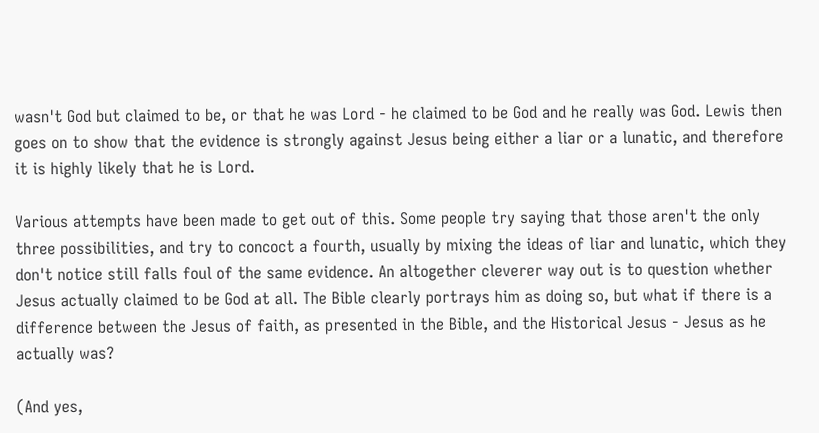wasn't God but claimed to be, or that he was Lord - he claimed to be God and he really was God. Lewis then goes on to show that the evidence is strongly against Jesus being either a liar or a lunatic, and therefore it is highly likely that he is Lord.

Various attempts have been made to get out of this. Some people try saying that those aren't the only three possibilities, and try to concoct a fourth, usually by mixing the ideas of liar and lunatic, which they don't notice still falls foul of the same evidence. An altogether cleverer way out is to question whether Jesus actually claimed to be God at all. The Bible clearly portrays him as doing so, but what if there is a difference between the Jesus of faith, as presented in the Bible, and the Historical Jesus - Jesus as he actually was?

(And yes,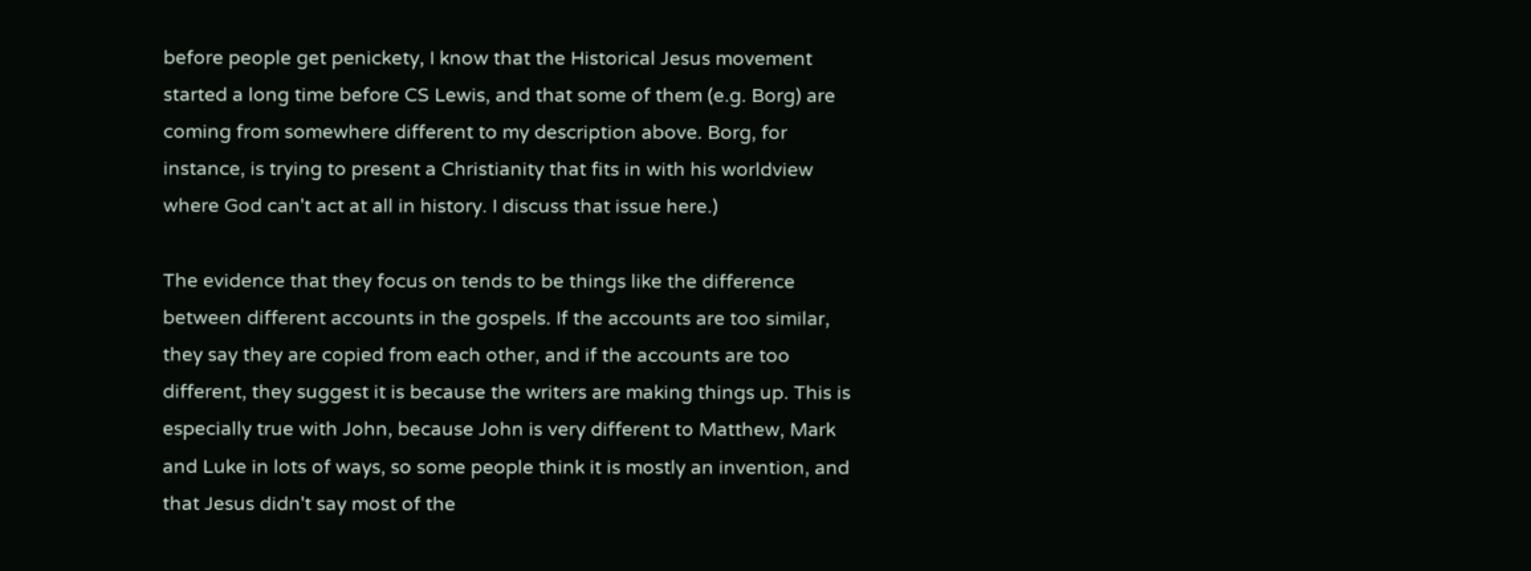before people get penickety, I know that the Historical Jesus movement started a long time before CS Lewis, and that some of them (e.g. Borg) are coming from somewhere different to my description above. Borg, for instance, is trying to present a Christianity that fits in with his worldview where God can't act at all in history. I discuss that issue here.)

The evidence that they focus on tends to be things like the difference between different accounts in the gospels. If the accounts are too similar, they say they are copied from each other, and if the accounts are too different, they suggest it is because the writers are making things up. This is especially true with John, because John is very different to Matthew, Mark and Luke in lots of ways, so some people think it is mostly an invention, and that Jesus didn't say most of the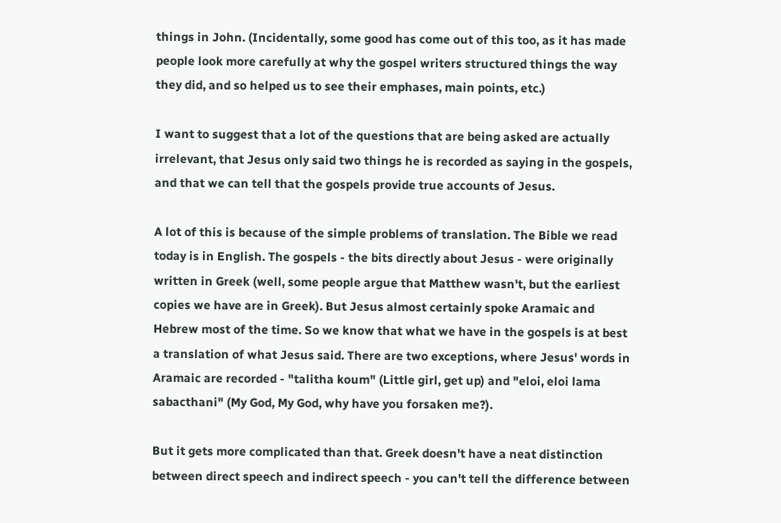things in John. (Incidentally, some good has come out of this too, as it has made people look more carefully at why the gospel writers structured things the way they did, and so helped us to see their emphases, main points, etc.)

I want to suggest that a lot of the questions that are being asked are actually irrelevant, that Jesus only said two things he is recorded as saying in the gospels, and that we can tell that the gospels provide true accounts of Jesus.

A lot of this is because of the simple problems of translation. The Bible we read today is in English. The gospels - the bits directly about Jesus - were originally written in Greek (well, some people argue that Matthew wasn't, but the earliest copies we have are in Greek). But Jesus almost certainly spoke Aramaic and Hebrew most of the time. So we know that what we have in the gospels is at best a translation of what Jesus said. There are two exceptions, where Jesus' words in Aramaic are recorded - "talitha koum" (Little girl, get up) and "eloi, eloi lama sabacthani" (My God, My God, why have you forsaken me?).

But it gets more complicated than that. Greek doesn't have a neat distinction between direct speech and indirect speech - you can't tell the difference between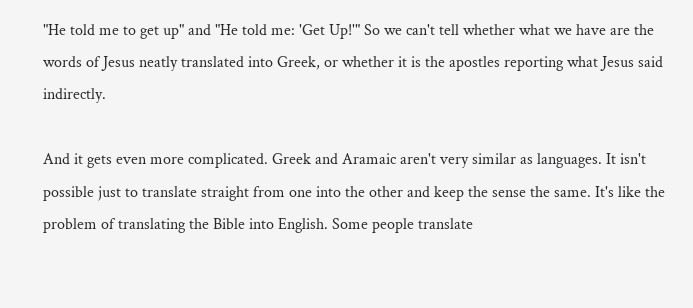"He told me to get up" and "He told me: 'Get Up!'" So we can't tell whether what we have are the words of Jesus neatly translated into Greek, or whether it is the apostles reporting what Jesus said indirectly.

And it gets even more complicated. Greek and Aramaic aren't very similar as languages. It isn't possible just to translate straight from one into the other and keep the sense the same. It's like the problem of translating the Bible into English. Some people translate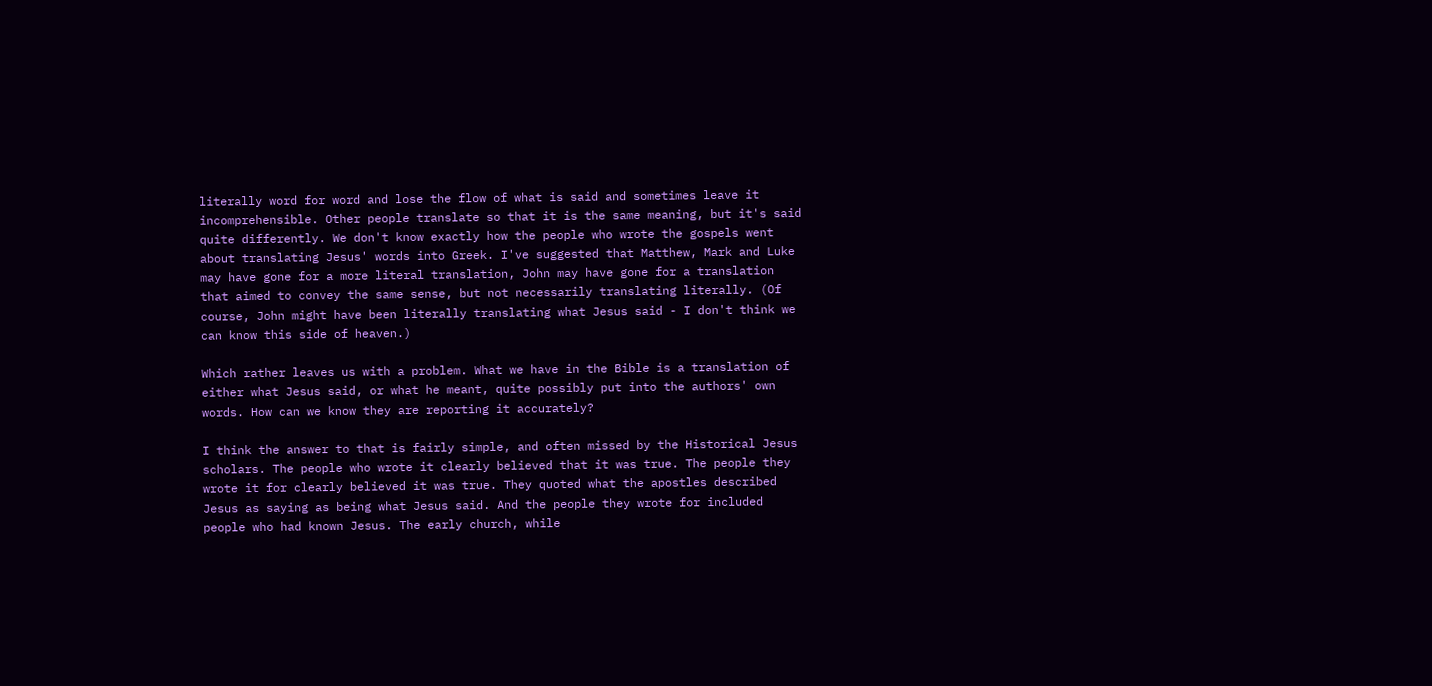literally word for word and lose the flow of what is said and sometimes leave it incomprehensible. Other people translate so that it is the same meaning, but it's said quite differently. We don't know exactly how the people who wrote the gospels went about translating Jesus' words into Greek. I've suggested that Matthew, Mark and Luke may have gone for a more literal translation, John may have gone for a translation that aimed to convey the same sense, but not necessarily translating literally. (Of course, John might have been literally translating what Jesus said - I don't think we can know this side of heaven.)

Which rather leaves us with a problem. What we have in the Bible is a translation of either what Jesus said, or what he meant, quite possibly put into the authors' own words. How can we know they are reporting it accurately?

I think the answer to that is fairly simple, and often missed by the Historical Jesus scholars. The people who wrote it clearly believed that it was true. The people they wrote it for clearly believed it was true. They quoted what the apostles described Jesus as saying as being what Jesus said. And the people they wrote for included people who had known Jesus. The early church, while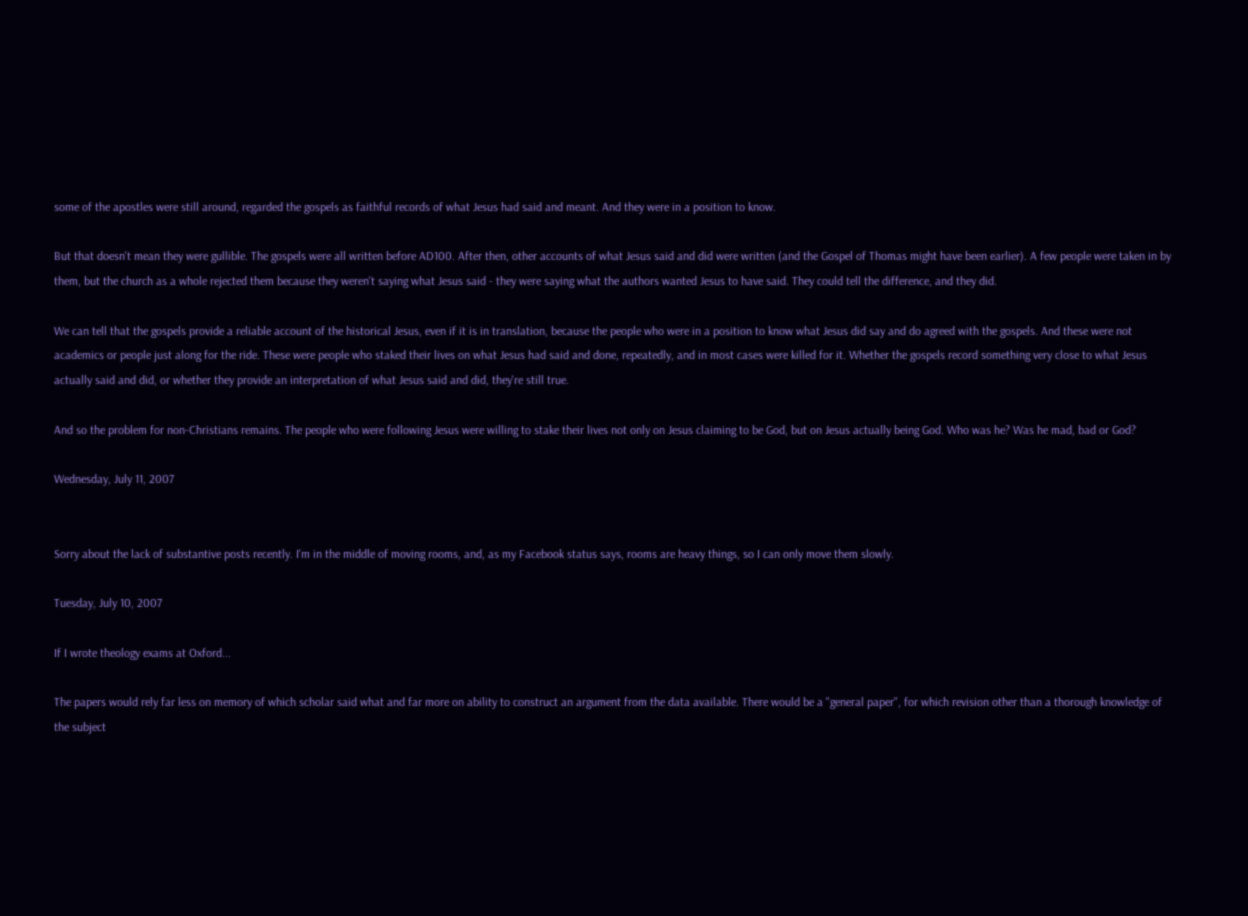some of the apostles were still around, regarded the gospels as faithful records of what Jesus had said and meant. And they were in a position to know.

But that doesn't mean they were gullible. The gospels were all written before AD100. After then, other accounts of what Jesus said and did were written (and the Gospel of Thomas might have been earlier). A few people were taken in by them, but the church as a whole rejected them because they weren't saying what Jesus said - they were saying what the authors wanted Jesus to have said. They could tell the difference, and they did.

We can tell that the gospels provide a reliable account of the historical Jesus, even if it is in translation, because the people who were in a position to know what Jesus did say and do agreed with the gospels. And these were not academics or people just along for the ride. These were people who staked their lives on what Jesus had said and done, repeatedly, and in most cases were killed for it. Whether the gospels record something very close to what Jesus actually said and did, or whether they provide an interpretation of what Jesus said and did, they're still true.

And so the problem for non-Christians remains. The people who were following Jesus were willing to stake their lives not only on Jesus claiming to be God, but on Jesus actually being God. Who was he? Was he mad, bad or God?

Wednesday, July 11, 2007


Sorry about the lack of substantive posts recently. I'm in the middle of moving rooms, and, as my Facebook status says, rooms are heavy things, so I can only move them slowly.

Tuesday, July 10, 2007

If I wrote theology exams at Oxford...

The papers would rely far less on memory of which scholar said what and far more on ability to construct an argument from the data available. There would be a "general paper", for which revision other than a thorough knowledge of the subject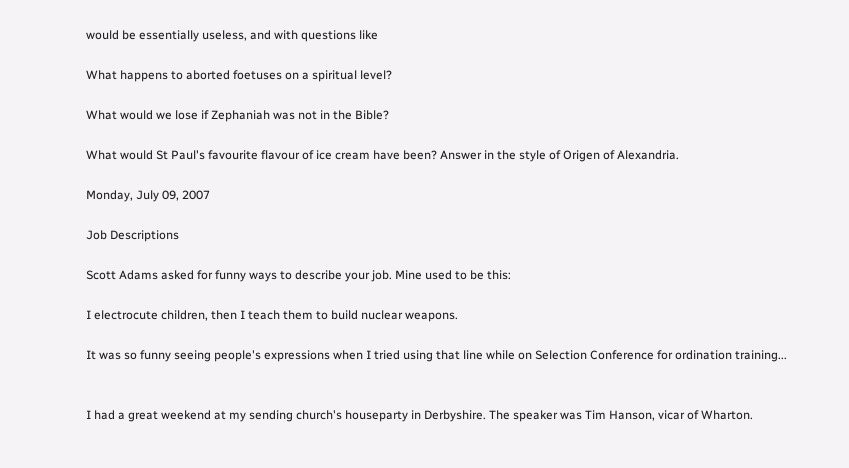would be essentially useless, and with questions like

What happens to aborted foetuses on a spiritual level?

What would we lose if Zephaniah was not in the Bible?

What would St Paul's favourite flavour of ice cream have been? Answer in the style of Origen of Alexandria.

Monday, July 09, 2007

Job Descriptions

Scott Adams asked for funny ways to describe your job. Mine used to be this:

I electrocute children, then I teach them to build nuclear weapons.

It was so funny seeing people's expressions when I tried using that line while on Selection Conference for ordination training...


I had a great weekend at my sending church's houseparty in Derbyshire. The speaker was Tim Hanson, vicar of Wharton.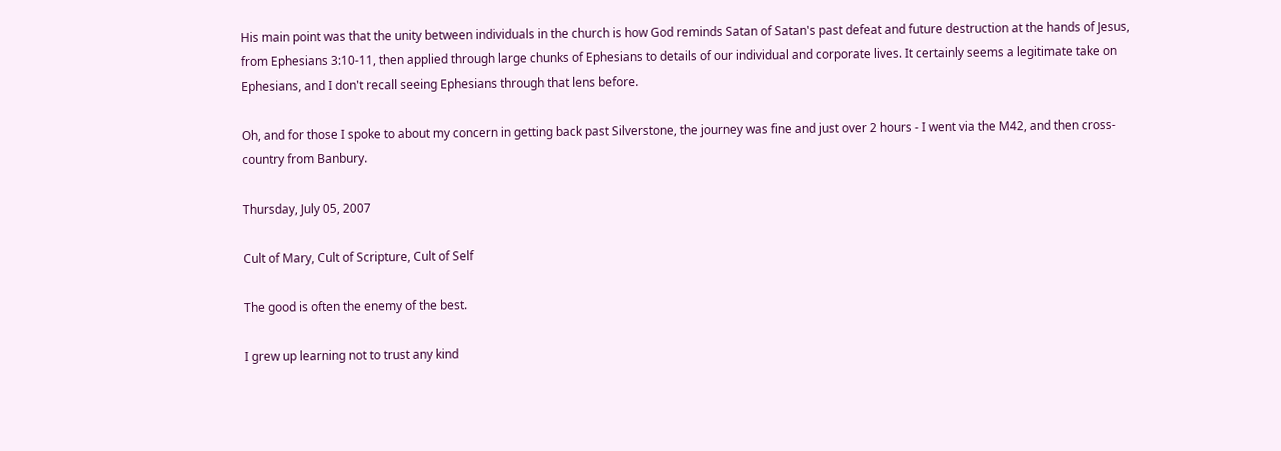His main point was that the unity between individuals in the church is how God reminds Satan of Satan's past defeat and future destruction at the hands of Jesus, from Ephesians 3:10-11, then applied through large chunks of Ephesians to details of our individual and corporate lives. It certainly seems a legitimate take on Ephesians, and I don't recall seeing Ephesians through that lens before.

Oh, and for those I spoke to about my concern in getting back past Silverstone, the journey was fine and just over 2 hours - I went via the M42, and then cross-country from Banbury.

Thursday, July 05, 2007

Cult of Mary, Cult of Scripture, Cult of Self

The good is often the enemy of the best.

I grew up learning not to trust any kind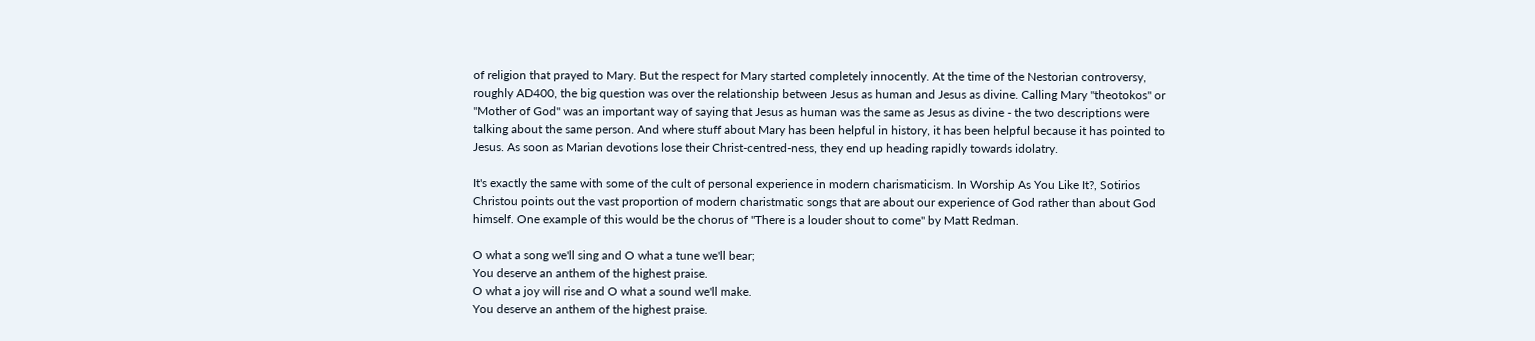of religion that prayed to Mary. But the respect for Mary started completely innocently. At the time of the Nestorian controversy, roughly AD400, the big question was over the relationship between Jesus as human and Jesus as divine. Calling Mary "theotokos" or "Mother of God" was an important way of saying that Jesus as human was the same as Jesus as divine - the two descriptions were talking about the same person. And where stuff about Mary has been helpful in history, it has been helpful because it has pointed to Jesus. As soon as Marian devotions lose their Christ-centred-ness, they end up heading rapidly towards idolatry.

It's exactly the same with some of the cult of personal experience in modern charismaticism. In Worship As You Like It?, Sotirios Christou points out the vast proportion of modern charistmatic songs that are about our experience of God rather than about God himself. One example of this would be the chorus of "There is a louder shout to come" by Matt Redman.

O what a song we'll sing and O what a tune we'll bear;
You deserve an anthem of the highest praise.
O what a joy will rise and O what a sound we'll make.
You deserve an anthem of the highest praise.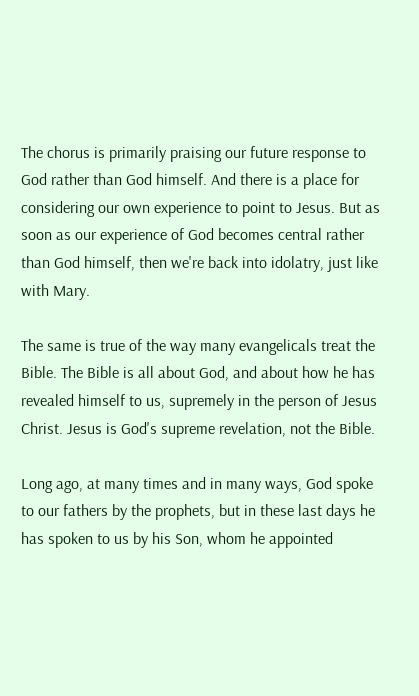The chorus is primarily praising our future response to God rather than God himself. And there is a place for considering our own experience to point to Jesus. But as soon as our experience of God becomes central rather than God himself, then we're back into idolatry, just like with Mary.

The same is true of the way many evangelicals treat the Bible. The Bible is all about God, and about how he has revealed himself to us, supremely in the person of Jesus Christ. Jesus is God's supreme revelation, not the Bible.

Long ago, at many times and in many ways, God spoke to our fathers by the prophets, but in these last days he has spoken to us by his Son, whom he appointed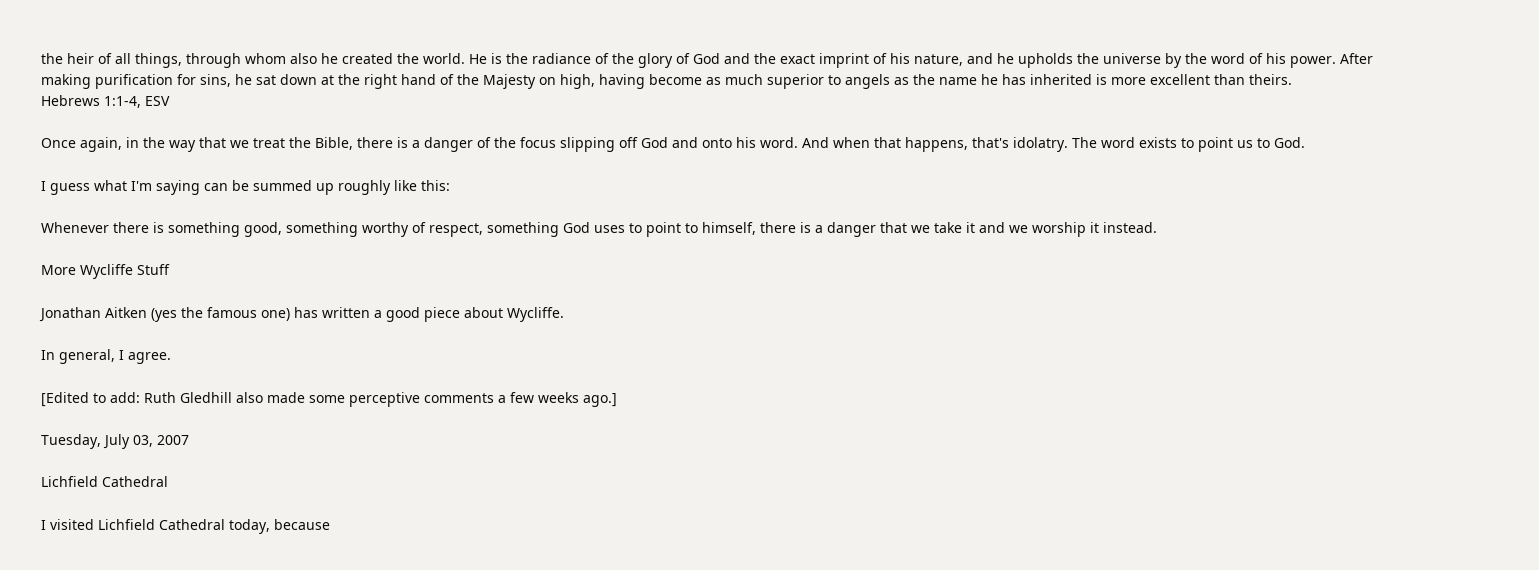the heir of all things, through whom also he created the world. He is the radiance of the glory of God and the exact imprint of his nature, and he upholds the universe by the word of his power. After making purification for sins, he sat down at the right hand of the Majesty on high, having become as much superior to angels as the name he has inherited is more excellent than theirs.
Hebrews 1:1-4, ESV

Once again, in the way that we treat the Bible, there is a danger of the focus slipping off God and onto his word. And when that happens, that's idolatry. The word exists to point us to God.

I guess what I'm saying can be summed up roughly like this:

Whenever there is something good, something worthy of respect, something God uses to point to himself, there is a danger that we take it and we worship it instead.

More Wycliffe Stuff

Jonathan Aitken (yes the famous one) has written a good piece about Wycliffe.

In general, I agree.

[Edited to add: Ruth Gledhill also made some perceptive comments a few weeks ago.]

Tuesday, July 03, 2007

Lichfield Cathedral

I visited Lichfield Cathedral today, because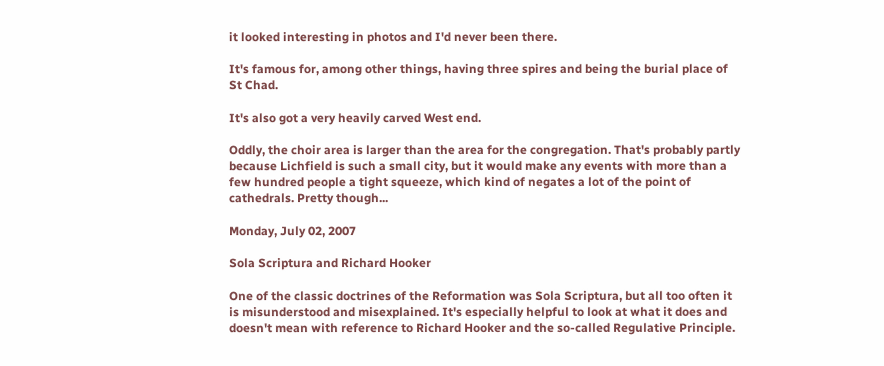it looked interesting in photos and I'd never been there.

It's famous for, among other things, having three spires and being the burial place of St Chad.

It's also got a very heavily carved West end.

Oddly, the choir area is larger than the area for the congregation. That's probably partly because Lichfield is such a small city, but it would make any events with more than a few hundred people a tight squeeze, which kind of negates a lot of the point of cathedrals. Pretty though...

Monday, July 02, 2007

Sola Scriptura and Richard Hooker

One of the classic doctrines of the Reformation was Sola Scriptura, but all too often it is misunderstood and misexplained. It's especially helpful to look at what it does and doesn't mean with reference to Richard Hooker and the so-called Regulative Principle.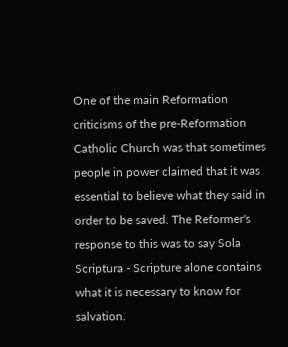One of the main Reformation criticisms of the pre-Reformation Catholic Church was that sometimes people in power claimed that it was essential to believe what they said in order to be saved. The Reformer's response to this was to say Sola Scriptura - Scripture alone contains what it is necessary to know for salvation.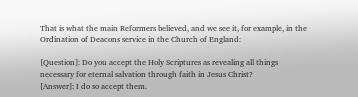That is what the main Reformers believed, and we see it, for example, in the Ordination of Deacons service in the Church of England:

[Question]: Do you accept the Holy Scriptures as revealing all things necessary for eternal salvation through faith in Jesus Christ?
[Answer]: I do so accept them.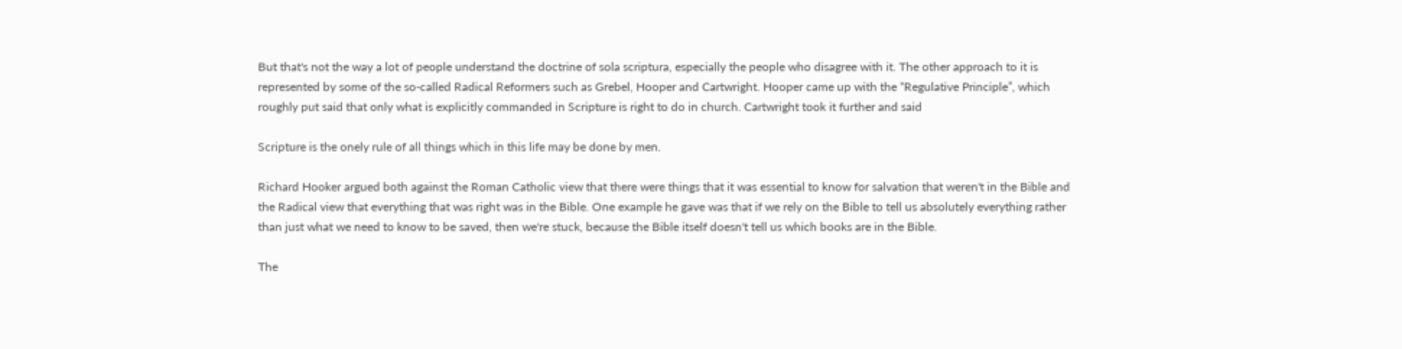But that's not the way a lot of people understand the doctrine of sola scriptura, especially the people who disagree with it. The other approach to it is represented by some of the so-called Radical Reformers such as Grebel, Hooper and Cartwright. Hooper came up with the “Regulative Principle”, which roughly put said that only what is explicitly commanded in Scripture is right to do in church. Cartwright took it further and said

Scripture is the onely rule of all things which in this life may be done by men.

Richard Hooker argued both against the Roman Catholic view that there were things that it was essential to know for salvation that weren't in the Bible and the Radical view that everything that was right was in the Bible. One example he gave was that if we rely on the Bible to tell us absolutely everything rather than just what we need to know to be saved, then we're stuck, because the Bible itself doesn't tell us which books are in the Bible.

The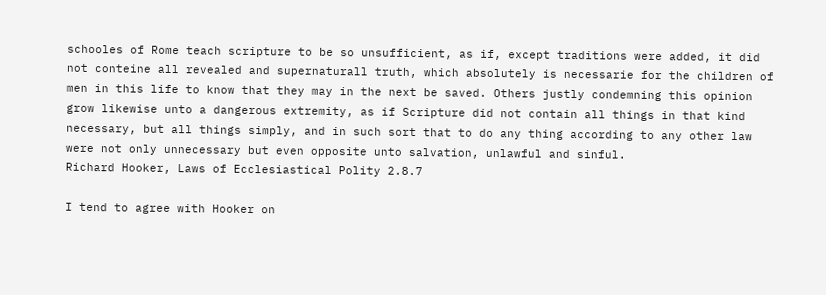schooles of Rome teach scripture to be so unsufficient, as if, except traditions were added, it did not conteine all revealed and supernaturall truth, which absolutely is necessarie for the children of men in this life to know that they may in the next be saved. Others justly condemning this opinion grow likewise unto a dangerous extremity, as if Scripture did not contain all things in that kind necessary, but all things simply, and in such sort that to do any thing according to any other law were not only unnecessary but even opposite unto salvation, unlawful and sinful.
Richard Hooker, Laws of Ecclesiastical Polity 2.8.7

I tend to agree with Hooker on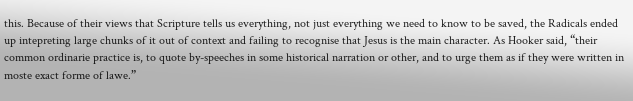this. Because of their views that Scripture tells us everything, not just everything we need to know to be saved, the Radicals ended up intepreting large chunks of it out of context and failing to recognise that Jesus is the main character. As Hooker said, “their common ordinarie practice is, to quote by-speeches in some historical narration or other, and to urge them as if they were written in moste exact forme of lawe.”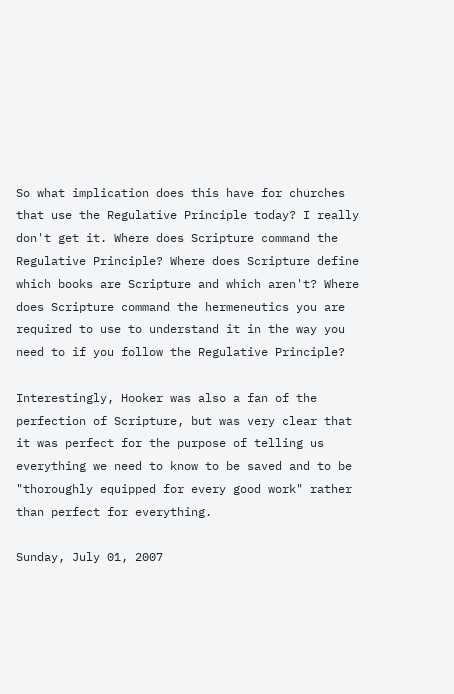So what implication does this have for churches that use the Regulative Principle today? I really don't get it. Where does Scripture command the Regulative Principle? Where does Scripture define which books are Scripture and which aren't? Where does Scripture command the hermeneutics you are required to use to understand it in the way you need to if you follow the Regulative Principle?

Interestingly, Hooker was also a fan of the perfection of Scripture, but was very clear that it was perfect for the purpose of telling us everything we need to know to be saved and to be "thoroughly equipped for every good work" rather than perfect for everything.

Sunday, July 01, 2007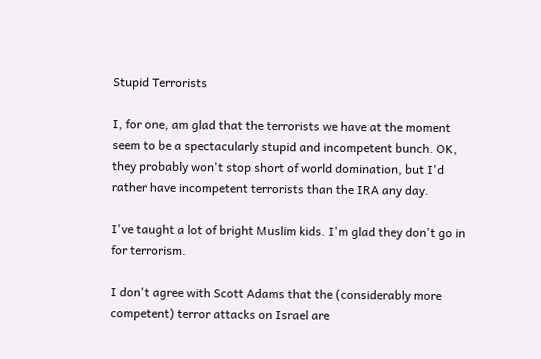Stupid Terrorists

I, for one, am glad that the terrorists we have at the moment seem to be a spectacularly stupid and incompetent bunch. OK, they probably won't stop short of world domination, but I'd rather have incompetent terrorists than the IRA any day.

I've taught a lot of bright Muslim kids. I'm glad they don't go in for terrorism.

I don't agree with Scott Adams that the (considerably more competent) terror attacks on Israel are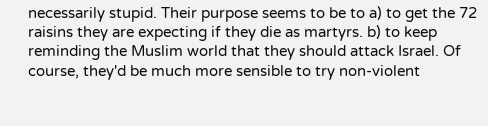necessarily stupid. Their purpose seems to be to a) to get the 72 raisins they are expecting if they die as martyrs. b) to keep reminding the Muslim world that they should attack Israel. Of course, they'd be much more sensible to try non-violent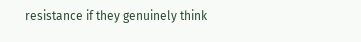resistance if they genuinely think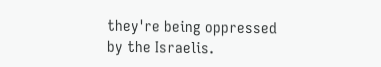they're being oppressed by the Israelis.